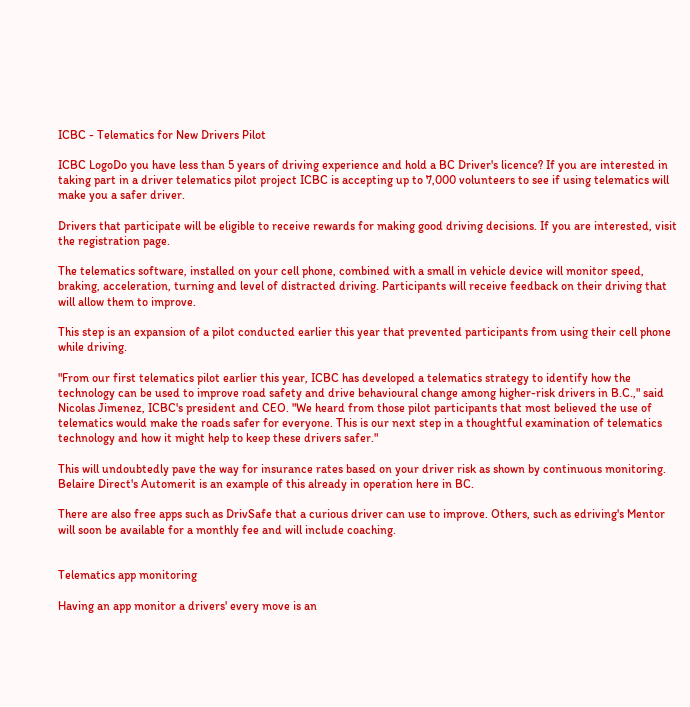ICBC - Telematics for New Drivers Pilot

ICBC LogoDo you have less than 5 years of driving experience and hold a BC Driver's licence? If you are interested in taking part in a driver telematics pilot project ICBC is accepting up to 7,000 volunteers to see if using telematics will make you a safer driver.

Drivers that participate will be eligible to receive rewards for making good driving decisions. If you are interested, visit the registration page.

The telematics software, installed on your cell phone, combined with a small in vehicle device will monitor speed, braking, acceleration, turning and level of distracted driving. Participants will receive feedback on their driving that will allow them to improve.

This step is an expansion of a pilot conducted earlier this year that prevented participants from using their cell phone while driving.

"From our first telematics pilot earlier this year, ICBC has developed a telematics strategy to identify how the technology can be used to improve road safety and drive behavioural change among higher-risk drivers in B.C.," said Nicolas Jimenez, ICBC's president and CEO. "We heard from those pilot participants that most believed the use of telematics would make the roads safer for everyone. This is our next step in a thoughtful examination of telematics technology and how it might help to keep these drivers safer."

This will undoubtedly pave the way for insurance rates based on your driver risk as shown by continuous monitoring. Belaire Direct's Automerit is an example of this already in operation here in BC.

There are also free apps such as DrivSafe that a curious driver can use to improve. Others, such as edriving's Mentor will soon be available for a monthly fee and will include coaching.


Telematics app monitoring

Having an app monitor a drivers' every move is an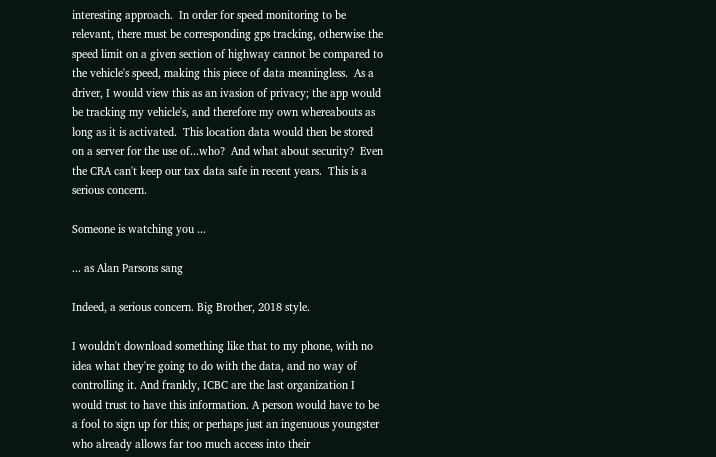interesting approach.  In order for speed monitoring to be relevant, there must be corresponding gps tracking, otherwise the speed limit on a given section of highway cannot be compared to the vehicle's speed, making this piece of data meaningless.  As a driver, I would view this as an ivasion of privacy; the app would be tracking my vehicle's, and therefore my own whereabouts as long as it is activated.  This location data would then be stored on a server for the use of...who?  And what about security?  Even the CRA can't keep our tax data safe in recent years.  This is a serious concern.

Someone is watching you ...

... as Alan Parsons sang

Indeed, a serious concern. Big Brother, 2018 style.

I wouldn't download something like that to my phone, with no idea what they're going to do with the data, and no way of controlling it. And frankly, ICBC are the last organization I would trust to have this information. A person would have to be a fool to sign up for this; or perhaps just an ingenuous youngster who already allows far too much access into their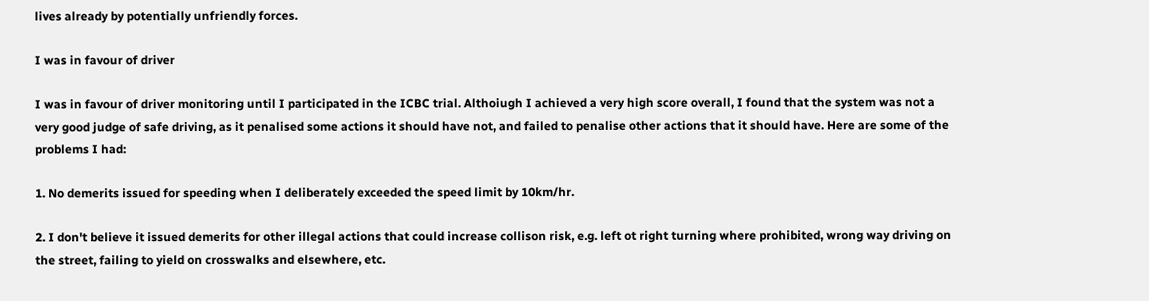lives already by potentially unfriendly forces.

I was in favour of driver

I was in favour of driver monitoring until I participated in the ICBC trial. Althoiugh I achieved a very high score overall, I found that the system was not a very good judge of safe driving, as it penalised some actions it should have not, and failed to penalise other actions that it should have. Here are some of the problems I had:

1. No demerits issued for speeding when I deliberately exceeded the speed limit by 10km/hr.

2. I don't believe it issued demerits for other illegal actions that could increase collison risk, e.g. left ot right turning where prohibited, wrong way driving on the street, failing to yield on crosswalks and elsewhere, etc.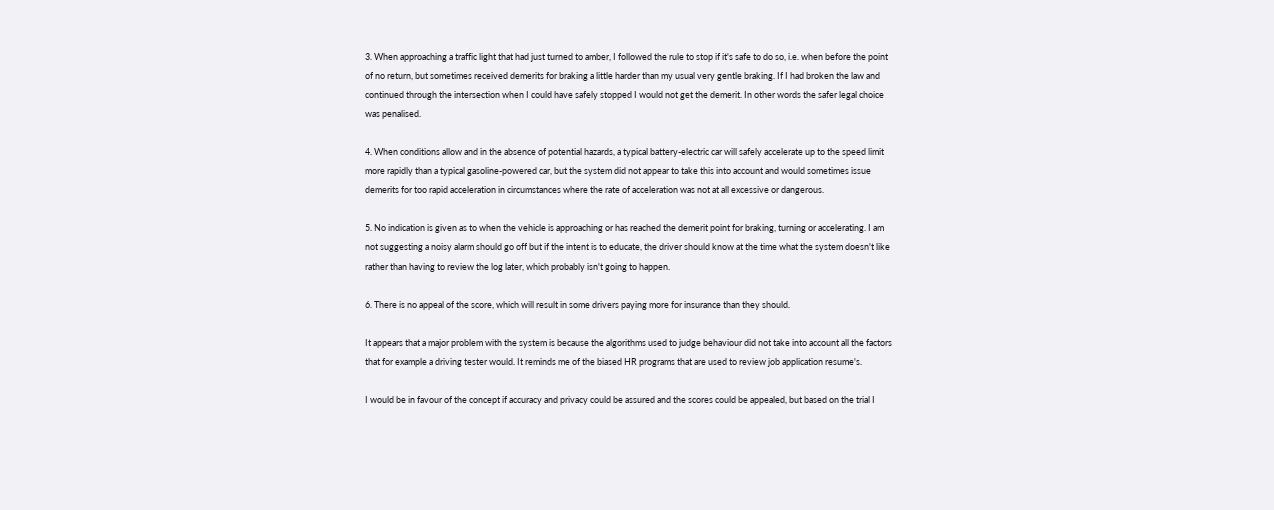3. When approaching a traffic light that had just turned to amber, I followed the rule to stop if it's safe to do so, i.e. when before the point of no return, but sometimes received demerits for braking a little harder than my usual very gentle braking. If I had broken the law and continued through the intersection when I could have safely stopped I would not get the demerit. In other words the safer legal choice was penalised.

4. When conditions allow and in the absence of potential hazards, a typical battery-electric car will safely accelerate up to the speed limit more rapidly than a typical gasoline-powered car, but the system did not appear to take this into account and would sometimes issue demerits for too rapid acceleration in circumstances where the rate of acceleration was not at all excessive or dangerous.

5. No indication is given as to when the vehicle is approaching or has reached the demerit point for braking, turning or accelerating. I am not suggesting a noisy alarm should go off but if the intent is to educate, the driver should know at the time what the system doesn't like rather than having to review the log later, which probably isn't going to happen.

6. There is no appeal of the score, which will result in some drivers paying more for insurance than they should.

It appears that a major problem with the system is because the algorithms used to judge behaviour did not take into account all the factors that for example a driving tester would. It reminds me of the biased HR programs that are used to review job application resume's.

I would be in favour of the concept if accuracy and privacy could be assured and the scores could be appealed, but based on the trial I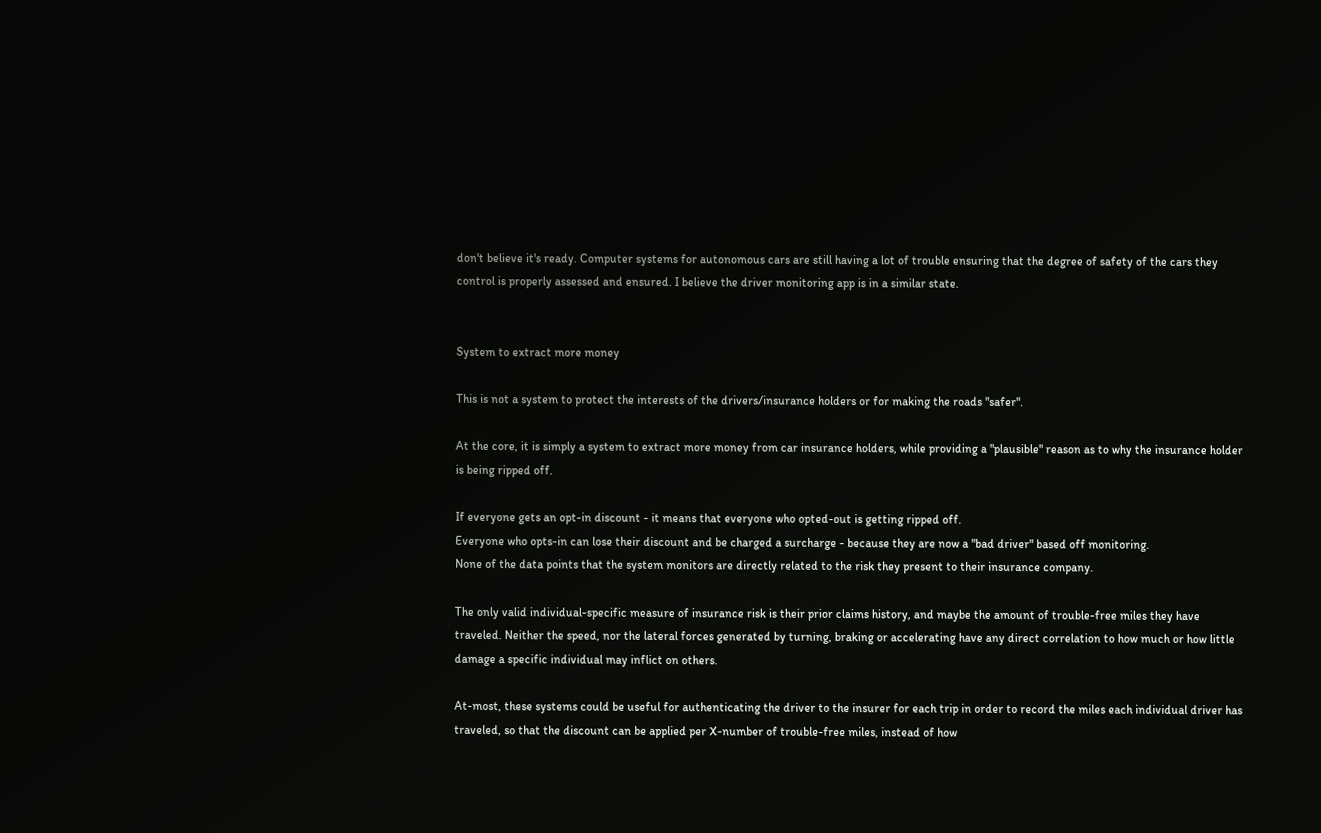don't believe it's ready. Computer systems for autonomous cars are still having a lot of trouble ensuring that the degree of safety of the cars they control is properly assessed and ensured. I believe the driver monitoring app is in a similar state.


System to extract more money

This is not a system to protect the interests of the drivers/insurance holders or for making the roads "safer".

At the core, it is simply a system to extract more money from car insurance holders, while providing a "plausible" reason as to why the insurance holder is being ripped off.

If everyone gets an opt-in discount - it means that everyone who opted-out is getting ripped off.
Everyone who opts-in can lose their discount and be charged a surcharge - because they are now a "bad driver" based off monitoring.
None of the data points that the system monitors are directly related to the risk they present to their insurance company.

The only valid individual-specific measure of insurance risk is their prior claims history, and maybe the amount of trouble-free miles they have traveled. Neither the speed, nor the lateral forces generated by turning, braking or accelerating have any direct correlation to how much or how little damage a specific individual may inflict on others.

At-most, these systems could be useful for authenticating the driver to the insurer for each trip in order to record the miles each individual driver has traveled, so that the discount can be applied per X-number of trouble-free miles, instead of how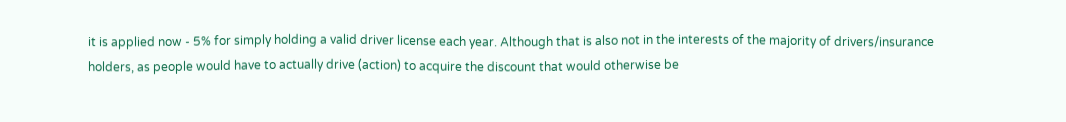it is applied now - 5% for simply holding a valid driver license each year. Although that is also not in the interests of the majority of drivers/insurance holders, as people would have to actually drive (action) to acquire the discount that would otherwise be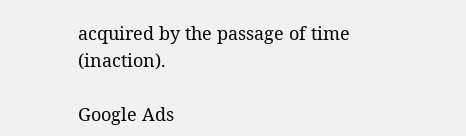acquired by the passage of time (inaction).

Google Ads